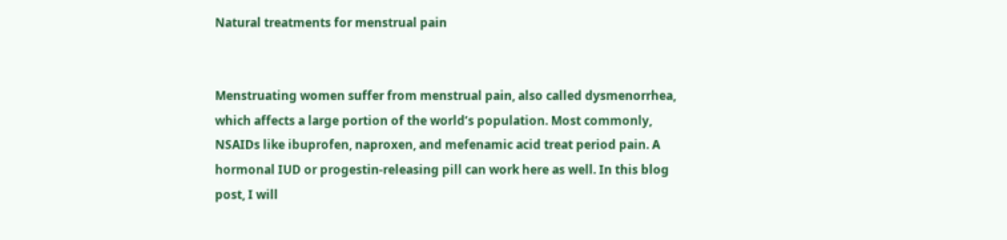Natural treatments for menstrual pain


Menstruating women suffer from menstrual pain, also called dysmenorrhea, which affects a large portion of the world’s population. Most commonly, NSAIDs like ibuprofen, naproxen, and mefenamic acid treat period pain. A hormonal IUD or progestin-releasing pill can work here as well. In this blog post, I will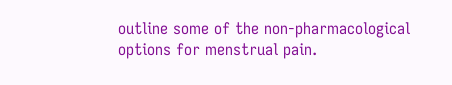outline some of the non-pharmacological options for menstrual pain.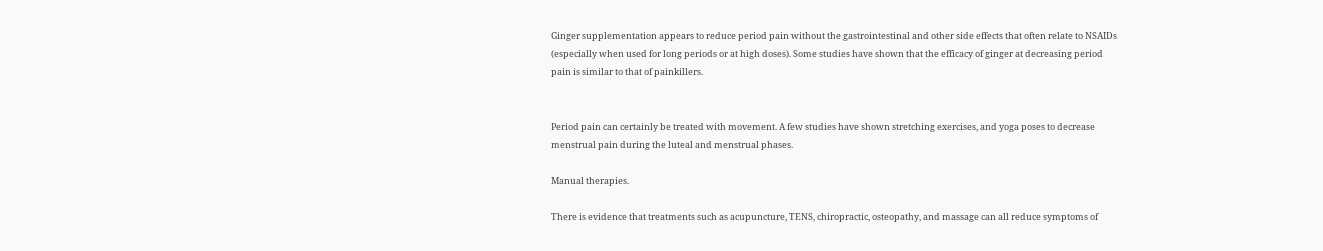Ginger supplementation appears to reduce period pain without the gastrointestinal and other side effects that often relate to NSAIDs (especially when used for long periods or at high doses). Some studies have shown that the efficacy of ginger at decreasing period pain is similar to that of painkillers.


Period pain can certainly be treated with movement. A few studies have shown stretching exercises, and yoga poses to decrease menstrual pain during the luteal and menstrual phases.

Manual therapies.

There is evidence that treatments such as acupuncture, TENS, chiropractic, osteopathy, and massage can all reduce symptoms of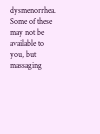dysmenorrhea. Some of these may not be available to you, but massaging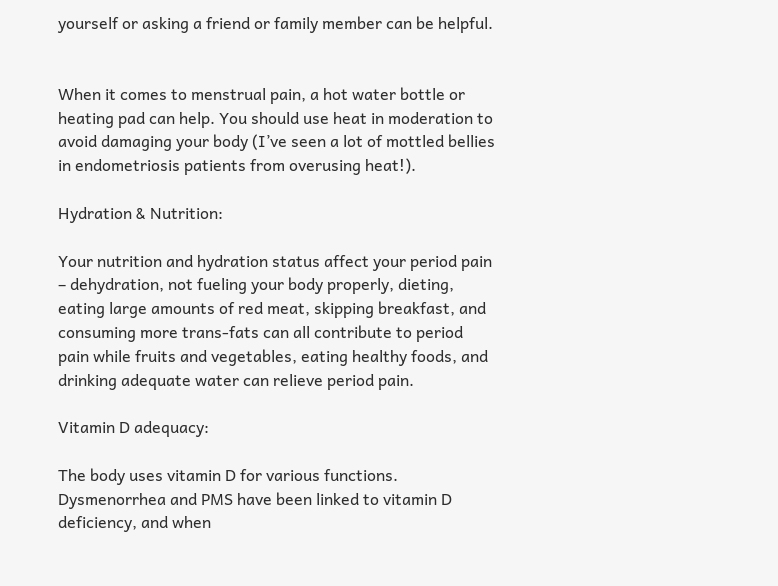yourself or asking a friend or family member can be helpful.


When it comes to menstrual pain, a hot water bottle or heating pad can help. You should use heat in moderation to avoid damaging your body (I’ve seen a lot of mottled bellies in endometriosis patients from overusing heat!).

Hydration & Nutrition:

Your nutrition and hydration status affect your period pain – dehydration, not fueling your body properly, dieting, eating large amounts of red meat, skipping breakfast, and consuming more trans-fats can all contribute to period pain while fruits and vegetables, eating healthy foods, and drinking adequate water can relieve period pain.

Vitamin D adequacy:

The body uses vitamin D for various functions. Dysmenorrhea and PMS have been linked to vitamin D deficiency, and when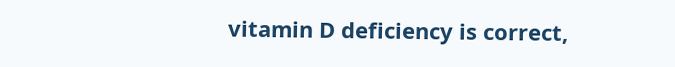vitamin D deficiency is correct,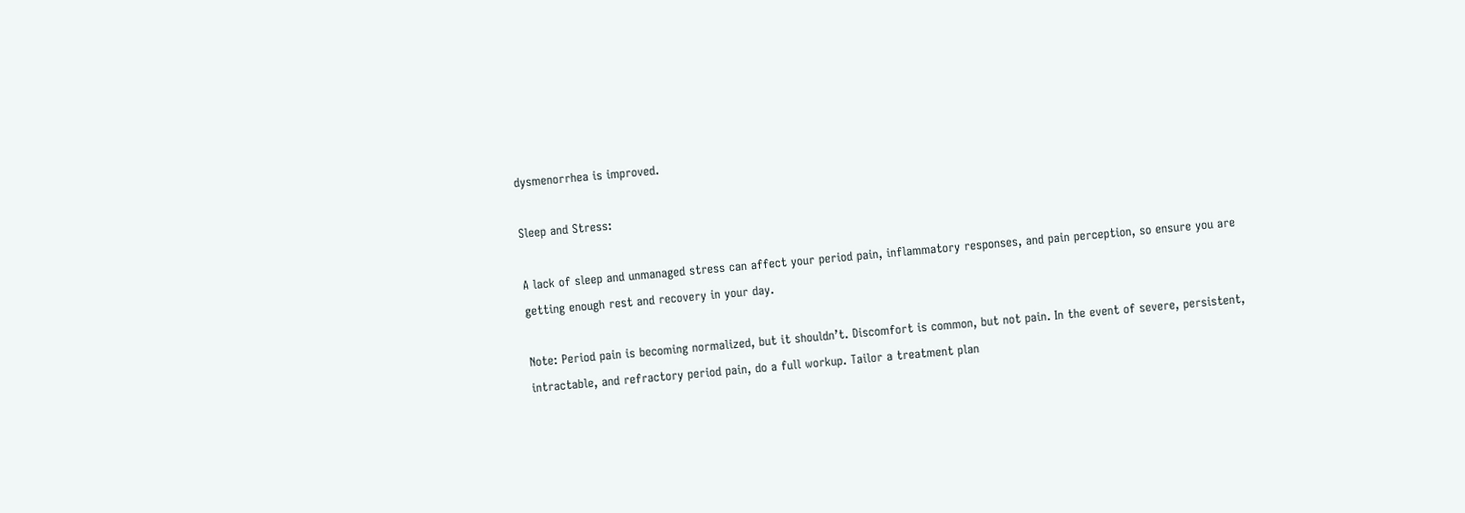dysmenorrhea is improved.

Sleep and Stress:

A lack of sleep and unmanaged stress can affect your period pain, inflammatory responses, and pain perception, so ensure you are getting enough rest and recovery in your day.

Note: Period pain is becoming normalized, but it shouldn’t. Discomfort is common, but not pain. In the event of severe, persistent, intractable, and refractory period pain, do a full workup. Tailor a treatment plan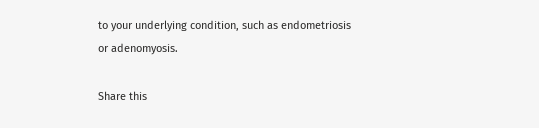to your underlying condition, such as endometriosis or adenomyosis.

Share this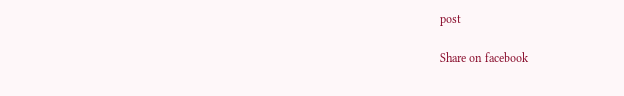post

Share on facebook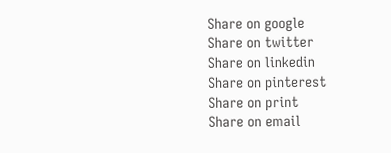Share on google
Share on twitter
Share on linkedin
Share on pinterest
Share on print
Share on email